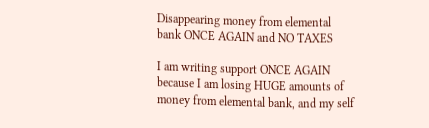Disappearing money from elemental bank ONCE AGAIN and NO TAXES

I am writing support ONCE AGAIN because I am losing HUGE amounts of money from elemental bank, and my self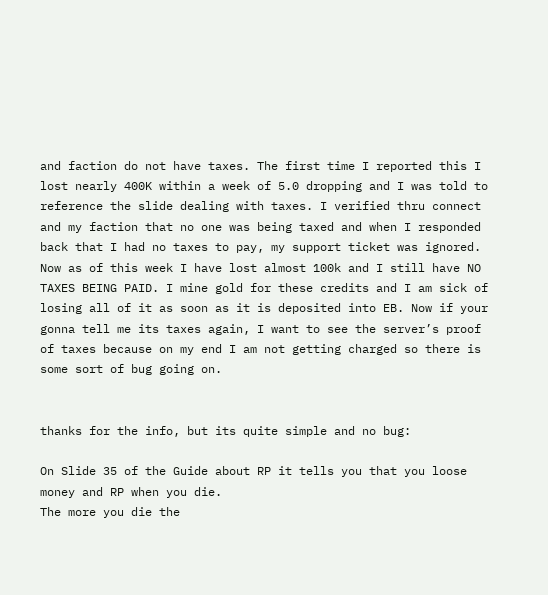and faction do not have taxes. The first time I reported this I lost nearly 400K within a week of 5.0 dropping and I was told to reference the slide dealing with taxes. I verified thru connect and my faction that no one was being taxed and when I responded back that I had no taxes to pay, my support ticket was ignored. Now as of this week I have lost almost 100k and I still have NO TAXES BEING PAID. I mine gold for these credits and I am sick of losing all of it as soon as it is deposited into EB. Now if your gonna tell me its taxes again, I want to see the server’s proof of taxes because on my end I am not getting charged so there is some sort of bug going on.


thanks for the info, but its quite simple and no bug:

On Slide 35 of the Guide about RP it tells you that you loose money and RP when you die.
The more you die the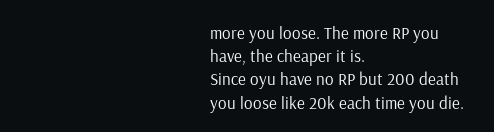more you loose. The more RP you have, the cheaper it is.
Since oyu have no RP but 200 death you loose like 20k each time you die.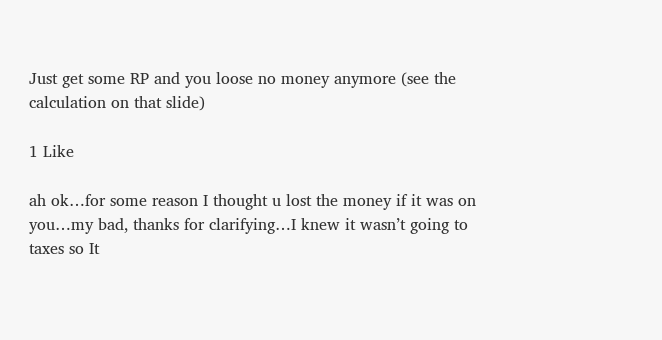Just get some RP and you loose no money anymore (see the calculation on that slide)

1 Like

ah ok…for some reason I thought u lost the money if it was on you…my bad, thanks for clarifying…I knew it wasn’t going to taxes so It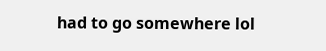had to go somewhere lol